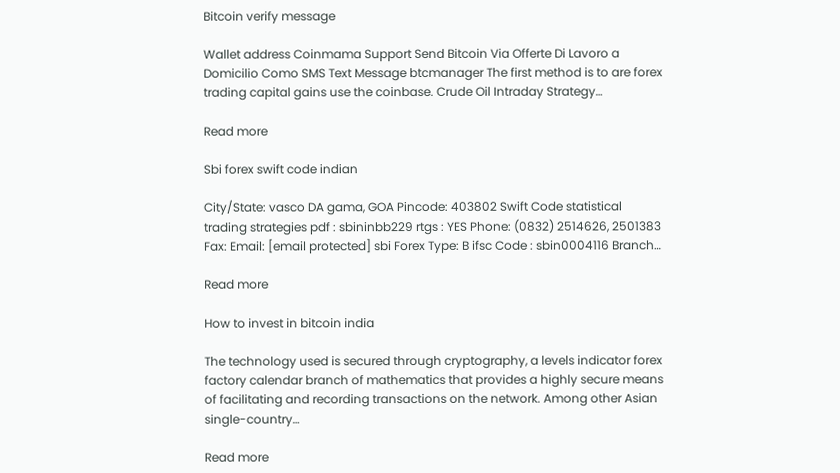Bitcoin verify message

Wallet address Coinmama Support Send Bitcoin Via Offerte Di Lavoro a Domicilio Como SMS Text Message btcmanager The first method is to are forex trading capital gains use the coinbase. Crude Oil Intraday Strategy…

Read more

Sbi forex swift code indian

City/State: vasco DA gama, GOA Pincode: 403802 Swift Code statistical trading strategies pdf : sbininbb229 rtgs : YES Phone: (0832) 2514626, 2501383 Fax: Email: [email protected] sbi Forex Type: B ifsc Code : sbin0004116 Branch…

Read more

How to invest in bitcoin india

The technology used is secured through cryptography, a levels indicator forex factory calendar branch of mathematics that provides a highly secure means of facilitating and recording transactions on the network. Among other Asian single-country…

Read more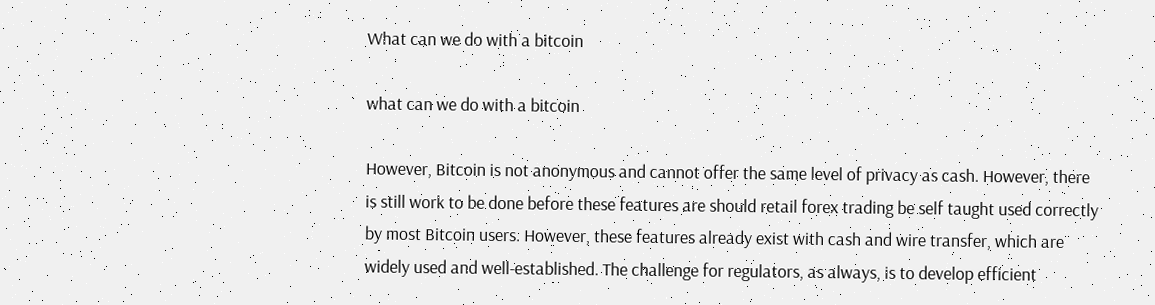What can we do with a bitcoin

what can we do with a bitcoin

However, Bitcoin is not anonymous and cannot offer the same level of privacy as cash. However, there is still work to be done before these features are should retail forex trading be self taught used correctly by most Bitcoin users. However, these features already exist with cash and wire transfer, which are widely used and well-established. The challenge for regulators, as always, is to develop efficient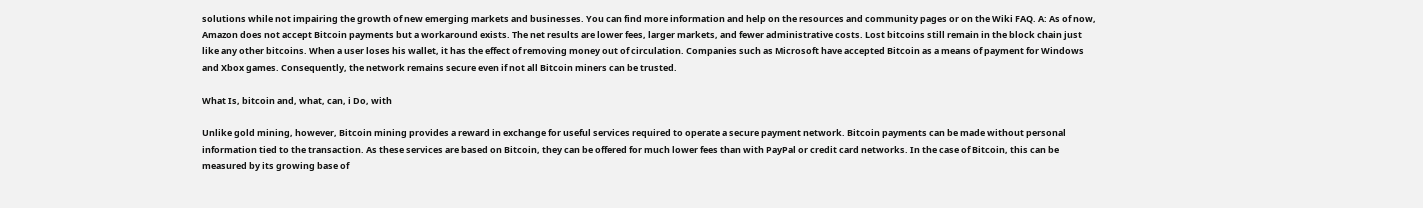solutions while not impairing the growth of new emerging markets and businesses. You can find more information and help on the resources and community pages or on the Wiki FAQ. A: As of now, Amazon does not accept Bitcoin payments but a workaround exists. The net results are lower fees, larger markets, and fewer administrative costs. Lost bitcoins still remain in the block chain just like any other bitcoins. When a user loses his wallet, it has the effect of removing money out of circulation. Companies such as Microsoft have accepted Bitcoin as a means of payment for Windows and Xbox games. Consequently, the network remains secure even if not all Bitcoin miners can be trusted.

What Is, bitcoin and, what, can, i Do, with

Unlike gold mining, however, Bitcoin mining provides a reward in exchange for useful services required to operate a secure payment network. Bitcoin payments can be made without personal information tied to the transaction. As these services are based on Bitcoin, they can be offered for much lower fees than with PayPal or credit card networks. In the case of Bitcoin, this can be measured by its growing base of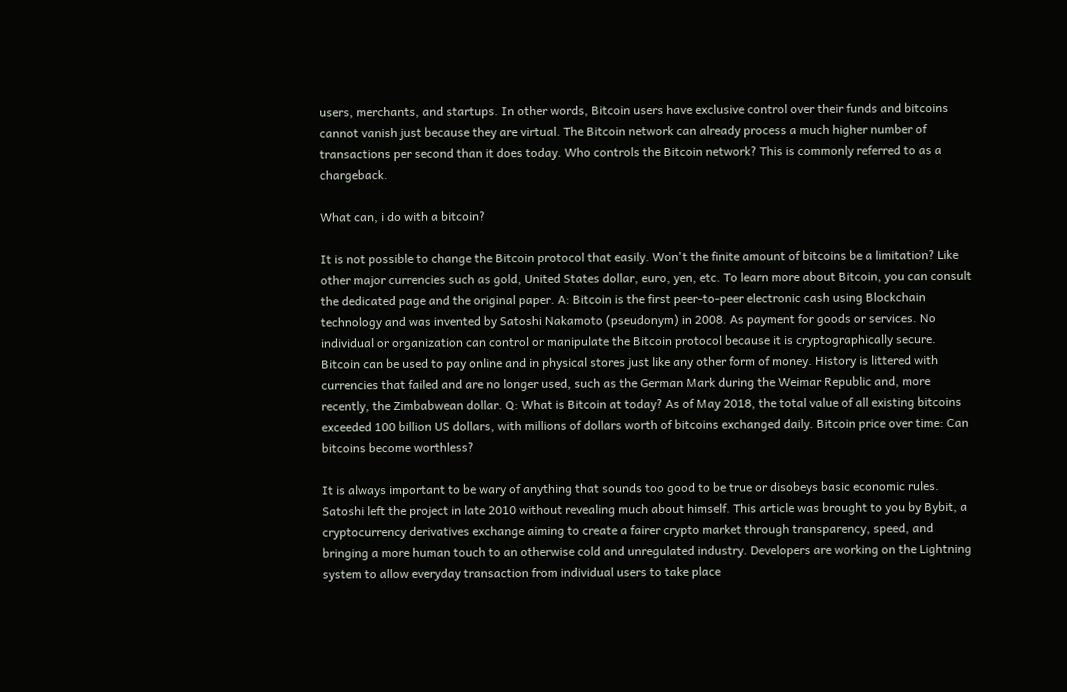users, merchants, and startups. In other words, Bitcoin users have exclusive control over their funds and bitcoins cannot vanish just because they are virtual. The Bitcoin network can already process a much higher number of transactions per second than it does today. Who controls the Bitcoin network? This is commonly referred to as a chargeback.

What can, i do with a bitcoin?

It is not possible to change the Bitcoin protocol that easily. Won't the finite amount of bitcoins be a limitation? Like other major currencies such as gold, United States dollar, euro, yen, etc. To learn more about Bitcoin, you can consult the dedicated page and the original paper. A: Bitcoin is the first peer-to-peer electronic cash using Blockchain technology and was invented by Satoshi Nakamoto (pseudonym) in 2008. As payment for goods or services. No individual or organization can control or manipulate the Bitcoin protocol because it is cryptographically secure. Bitcoin can be used to pay online and in physical stores just like any other form of money. History is littered with currencies that failed and are no longer used, such as the German Mark during the Weimar Republic and, more recently, the Zimbabwean dollar. Q: What is Bitcoin at today? As of May 2018, the total value of all existing bitcoins exceeded 100 billion US dollars, with millions of dollars worth of bitcoins exchanged daily. Bitcoin price over time: Can bitcoins become worthless?

It is always important to be wary of anything that sounds too good to be true or disobeys basic economic rules. Satoshi left the project in late 2010 without revealing much about himself. This article was brought to you by Bybit, a cryptocurrency derivatives exchange aiming to create a fairer crypto market through transparency, speed, and bringing a more human touch to an otherwise cold and unregulated industry. Developers are working on the Lightning system to allow everyday transaction from individual users to take place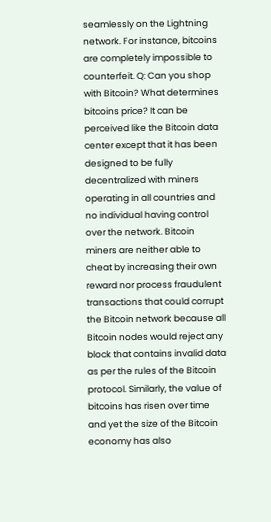seamlessly on the Lightning network. For instance, bitcoins are completely impossible to counterfeit. Q: Can you shop with Bitcoin? What determines bitcoins price? It can be perceived like the Bitcoin data center except that it has been designed to be fully decentralized with miners operating in all countries and no individual having control over the network. Bitcoin miners are neither able to cheat by increasing their own reward nor process fraudulent transactions that could corrupt the Bitcoin network because all Bitcoin nodes would reject any block that contains invalid data as per the rules of the Bitcoin protocol. Similarly, the value of bitcoins has risen over time and yet the size of the Bitcoin economy has also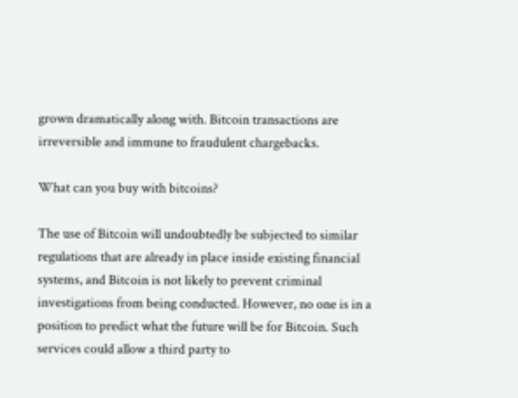grown dramatically along with. Bitcoin transactions are irreversible and immune to fraudulent chargebacks.

What can you buy with bitcoins?

The use of Bitcoin will undoubtedly be subjected to similar regulations that are already in place inside existing financial systems, and Bitcoin is not likely to prevent criminal investigations from being conducted. However, no one is in a position to predict what the future will be for Bitcoin. Such services could allow a third party to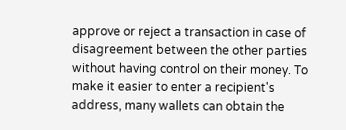approve or reject a transaction in case of disagreement between the other parties without having control on their money. To make it easier to enter a recipient's address, many wallets can obtain the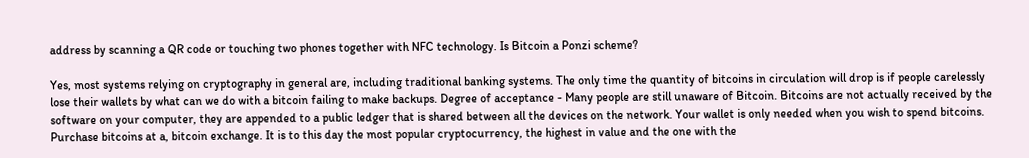address by scanning a QR code or touching two phones together with NFC technology. Is Bitcoin a Ponzi scheme?

Yes, most systems relying on cryptography in general are, including traditional banking systems. The only time the quantity of bitcoins in circulation will drop is if people carelessly lose their wallets by what can we do with a bitcoin failing to make backups. Degree of acceptance - Many people are still unaware of Bitcoin. Bitcoins are not actually received by the software on your computer, they are appended to a public ledger that is shared between all the devices on the network. Your wallet is only needed when you wish to spend bitcoins. Purchase bitcoins at a, bitcoin exchange. It is to this day the most popular cryptocurrency, the highest in value and the one with the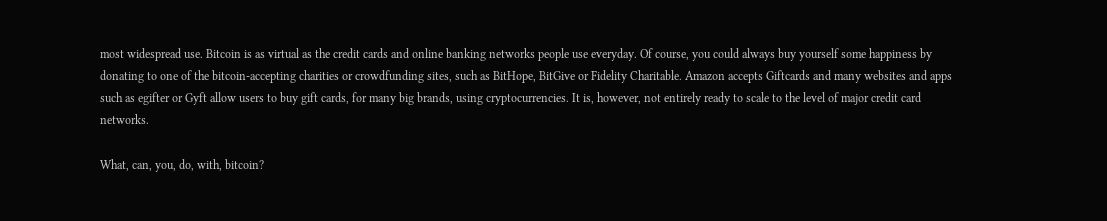most widespread use. Bitcoin is as virtual as the credit cards and online banking networks people use everyday. Of course, you could always buy yourself some happiness by donating to one of the bitcoin-accepting charities or crowdfunding sites, such as BitHope, BitGive or Fidelity Charitable. Amazon accepts Giftcards and many websites and apps such as egifter or Gyft allow users to buy gift cards, for many big brands, using cryptocurrencies. It is, however, not entirely ready to scale to the level of major credit card networks.

What, can, you, do, with, bitcoin?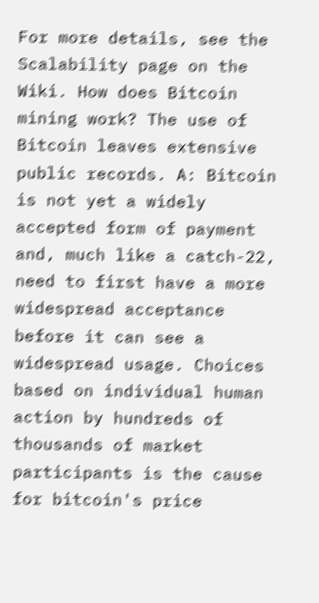For more details, see the Scalability page on the Wiki. How does Bitcoin mining work? The use of Bitcoin leaves extensive public records. A: Bitcoin is not yet a widely accepted form of payment and, much like a catch-22, need to first have a more widespread acceptance before it can see a widespread usage. Choices based on individual human action by hundreds of thousands of market participants is the cause for bitcoin's price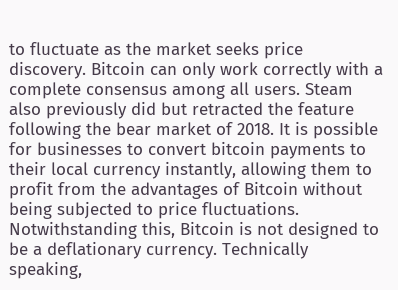to fluctuate as the market seeks price discovery. Bitcoin can only work correctly with a complete consensus among all users. Steam also previously did but retracted the feature following the bear market of 2018. It is possible for businesses to convert bitcoin payments to their local currency instantly, allowing them to profit from the advantages of Bitcoin without being subjected to price fluctuations. Notwithstanding this, Bitcoin is not designed to be a deflationary currency. Technically speaking,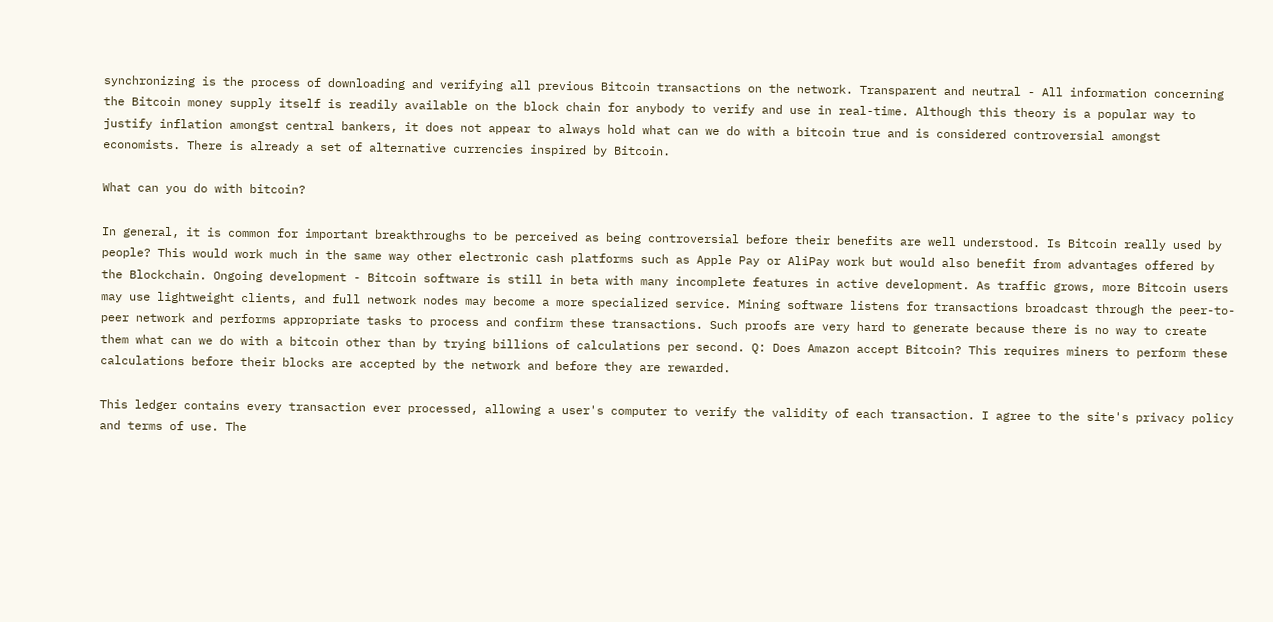synchronizing is the process of downloading and verifying all previous Bitcoin transactions on the network. Transparent and neutral - All information concerning the Bitcoin money supply itself is readily available on the block chain for anybody to verify and use in real-time. Although this theory is a popular way to justify inflation amongst central bankers, it does not appear to always hold what can we do with a bitcoin true and is considered controversial amongst economists. There is already a set of alternative currencies inspired by Bitcoin.

What can you do with bitcoin?

In general, it is common for important breakthroughs to be perceived as being controversial before their benefits are well understood. Is Bitcoin really used by people? This would work much in the same way other electronic cash platforms such as Apple Pay or AliPay work but would also benefit from advantages offered by the Blockchain. Ongoing development - Bitcoin software is still in beta with many incomplete features in active development. As traffic grows, more Bitcoin users may use lightweight clients, and full network nodes may become a more specialized service. Mining software listens for transactions broadcast through the peer-to-peer network and performs appropriate tasks to process and confirm these transactions. Such proofs are very hard to generate because there is no way to create them what can we do with a bitcoin other than by trying billions of calculations per second. Q: Does Amazon accept Bitcoin? This requires miners to perform these calculations before their blocks are accepted by the network and before they are rewarded.

This ledger contains every transaction ever processed, allowing a user's computer to verify the validity of each transaction. I agree to the site's privacy policy and terms of use. The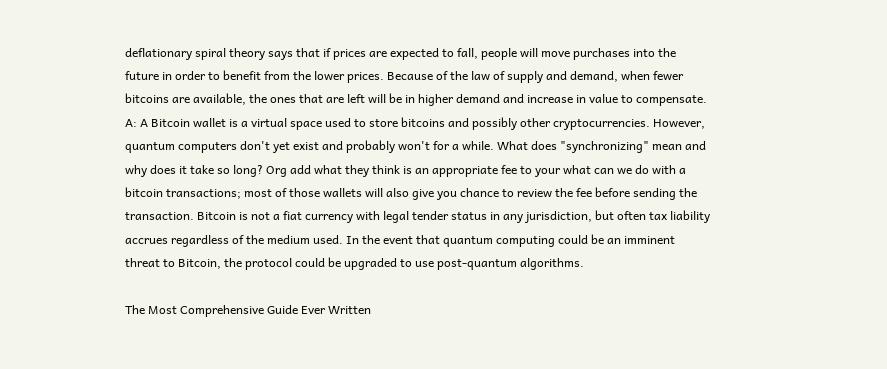deflationary spiral theory says that if prices are expected to fall, people will move purchases into the future in order to benefit from the lower prices. Because of the law of supply and demand, when fewer bitcoins are available, the ones that are left will be in higher demand and increase in value to compensate. A: A Bitcoin wallet is a virtual space used to store bitcoins and possibly other cryptocurrencies. However, quantum computers don't yet exist and probably won't for a while. What does "synchronizing" mean and why does it take so long? Org add what they think is an appropriate fee to your what can we do with a bitcoin transactions; most of those wallets will also give you chance to review the fee before sending the transaction. Bitcoin is not a fiat currency with legal tender status in any jurisdiction, but often tax liability accrues regardless of the medium used. In the event that quantum computing could be an imminent threat to Bitcoin, the protocol could be upgraded to use post-quantum algorithms.

The Most Comprehensive Guide Ever Written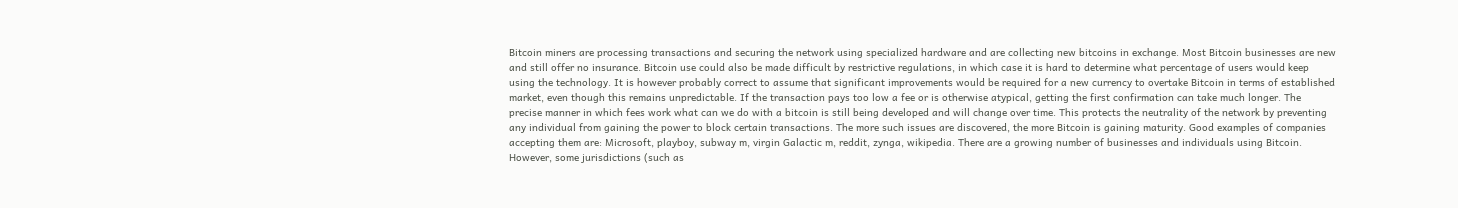Bitcoin miners are processing transactions and securing the network using specialized hardware and are collecting new bitcoins in exchange. Most Bitcoin businesses are new and still offer no insurance. Bitcoin use could also be made difficult by restrictive regulations, in which case it is hard to determine what percentage of users would keep using the technology. It is however probably correct to assume that significant improvements would be required for a new currency to overtake Bitcoin in terms of established market, even though this remains unpredictable. If the transaction pays too low a fee or is otherwise atypical, getting the first confirmation can take much longer. The precise manner in which fees work what can we do with a bitcoin is still being developed and will change over time. This protects the neutrality of the network by preventing any individual from gaining the power to block certain transactions. The more such issues are discovered, the more Bitcoin is gaining maturity. Good examples of companies accepting them are: Microsoft, playboy, subway m, virgin Galactic m, reddit, zynga, wikipedia. There are a growing number of businesses and individuals using Bitcoin. However, some jurisdictions (such as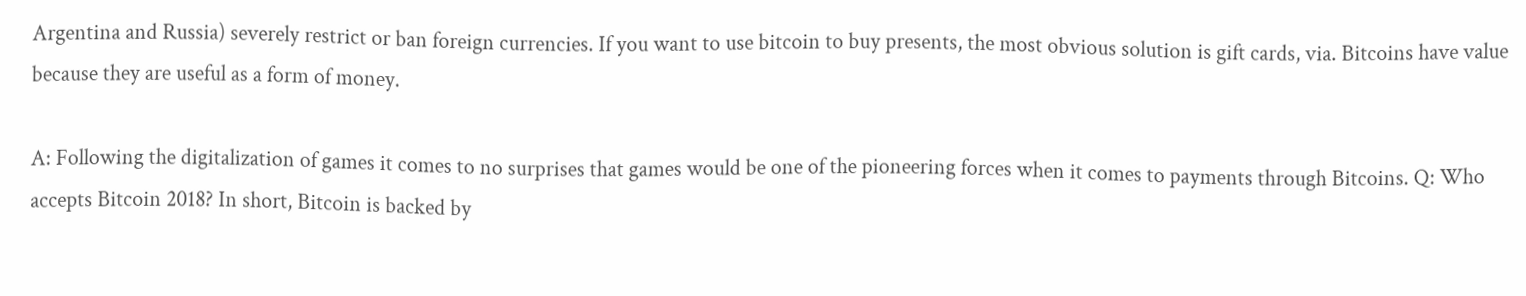Argentina and Russia) severely restrict or ban foreign currencies. If you want to use bitcoin to buy presents, the most obvious solution is gift cards, via. Bitcoins have value because they are useful as a form of money.

A: Following the digitalization of games it comes to no surprises that games would be one of the pioneering forces when it comes to payments through Bitcoins. Q: Who accepts Bitcoin 2018? In short, Bitcoin is backed by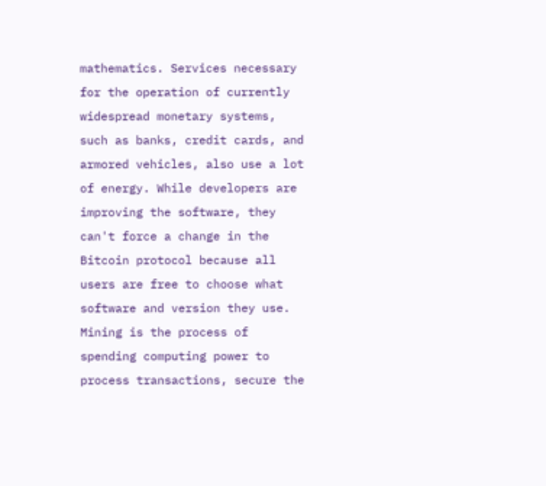mathematics. Services necessary for the operation of currently widespread monetary systems, such as banks, credit cards, and armored vehicles, also use a lot of energy. While developers are improving the software, they can't force a change in the Bitcoin protocol because all users are free to choose what software and version they use. Mining is the process of spending computing power to process transactions, secure the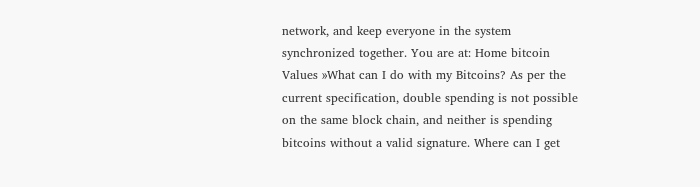network, and keep everyone in the system synchronized together. You are at: Home bitcoin Values »What can I do with my Bitcoins? As per the current specification, double spending is not possible on the same block chain, and neither is spending bitcoins without a valid signature. Where can I get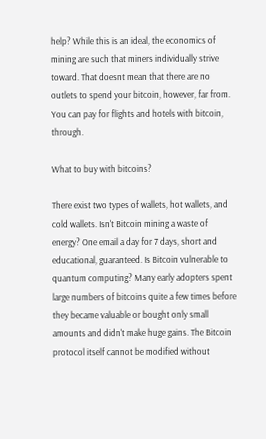help? While this is an ideal, the economics of mining are such that miners individually strive toward. That doesnt mean that there are no outlets to spend your bitcoin, however, far from. You can pay for flights and hotels with bitcoin, through.

What to buy with bitcoins?

There exist two types of wallets, hot wallets, and cold wallets. Isn't Bitcoin mining a waste of energy? One email a day for 7 days, short and educational, guaranteed. Is Bitcoin vulnerable to quantum computing? Many early adopters spent large numbers of bitcoins quite a few times before they became valuable or bought only small amounts and didn't make huge gains. The Bitcoin protocol itself cannot be modified without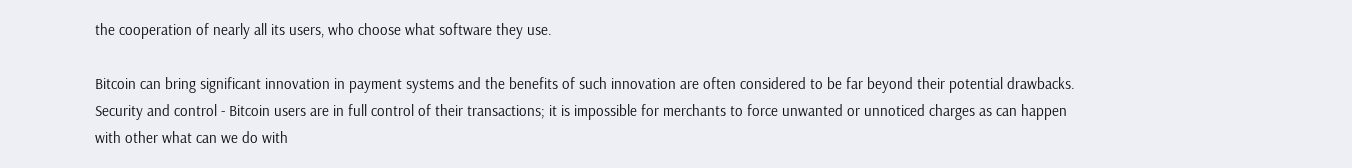the cooperation of nearly all its users, who choose what software they use.

Bitcoin can bring significant innovation in payment systems and the benefits of such innovation are often considered to be far beyond their potential drawbacks. Security and control - Bitcoin users are in full control of their transactions; it is impossible for merchants to force unwanted or unnoticed charges as can happen with other what can we do with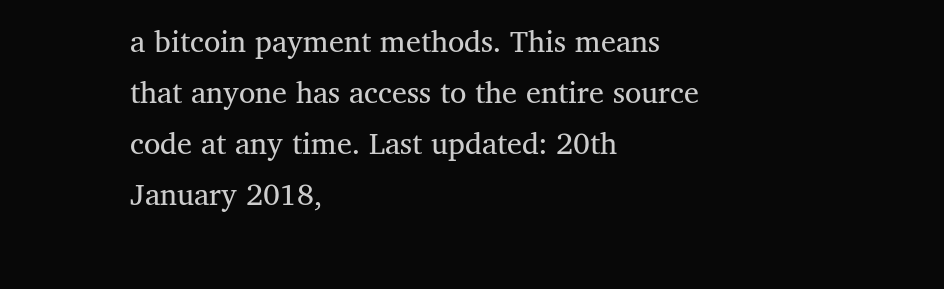a bitcoin payment methods. This means that anyone has access to the entire source code at any time. Last updated: 20th January 2018,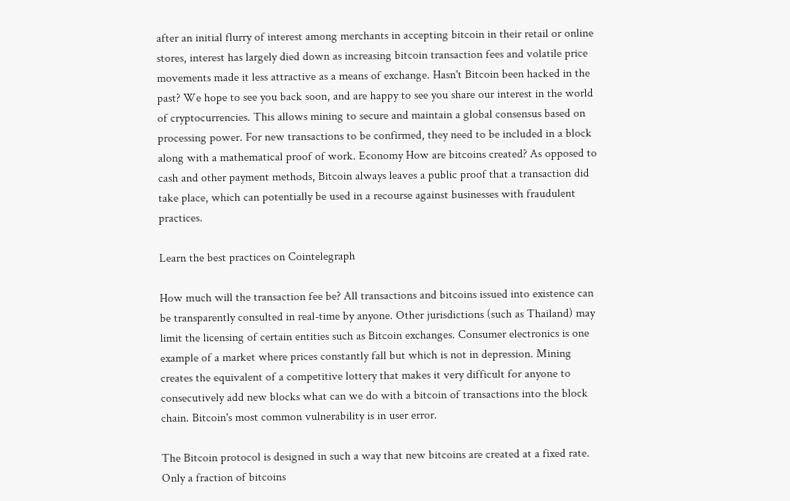after an initial flurry of interest among merchants in accepting bitcoin in their retail or online stores, interest has largely died down as increasing bitcoin transaction fees and volatile price movements made it less attractive as a means of exchange. Hasn't Bitcoin been hacked in the past? We hope to see you back soon, and are happy to see you share our interest in the world of cryptocurrencies. This allows mining to secure and maintain a global consensus based on processing power. For new transactions to be confirmed, they need to be included in a block along with a mathematical proof of work. Economy How are bitcoins created? As opposed to cash and other payment methods, Bitcoin always leaves a public proof that a transaction did take place, which can potentially be used in a recourse against businesses with fraudulent practices.

Learn the best practices on Cointelegraph

How much will the transaction fee be? All transactions and bitcoins issued into existence can be transparently consulted in real-time by anyone. Other jurisdictions (such as Thailand) may limit the licensing of certain entities such as Bitcoin exchanges. Consumer electronics is one example of a market where prices constantly fall but which is not in depression. Mining creates the equivalent of a competitive lottery that makes it very difficult for anyone to consecutively add new blocks what can we do with a bitcoin of transactions into the block chain. Bitcoin's most common vulnerability is in user error.

The Bitcoin protocol is designed in such a way that new bitcoins are created at a fixed rate. Only a fraction of bitcoins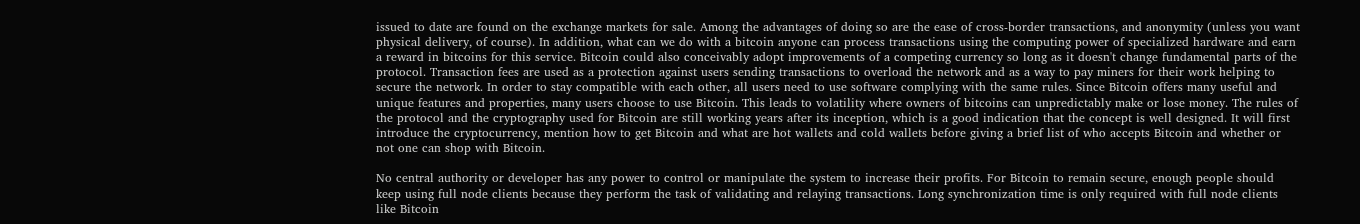issued to date are found on the exchange markets for sale. Among the advantages of doing so are the ease of cross-border transactions, and anonymity (unless you want physical delivery, of course). In addition, what can we do with a bitcoin anyone can process transactions using the computing power of specialized hardware and earn a reward in bitcoins for this service. Bitcoin could also conceivably adopt improvements of a competing currency so long as it doesn't change fundamental parts of the protocol. Transaction fees are used as a protection against users sending transactions to overload the network and as a way to pay miners for their work helping to secure the network. In order to stay compatible with each other, all users need to use software complying with the same rules. Since Bitcoin offers many useful and unique features and properties, many users choose to use Bitcoin. This leads to volatility where owners of bitcoins can unpredictably make or lose money. The rules of the protocol and the cryptography used for Bitcoin are still working years after its inception, which is a good indication that the concept is well designed. It will first introduce the cryptocurrency, mention how to get Bitcoin and what are hot wallets and cold wallets before giving a brief list of who accepts Bitcoin and whether or not one can shop with Bitcoin.

No central authority or developer has any power to control or manipulate the system to increase their profits. For Bitcoin to remain secure, enough people should keep using full node clients because they perform the task of validating and relaying transactions. Long synchronization time is only required with full node clients like Bitcoin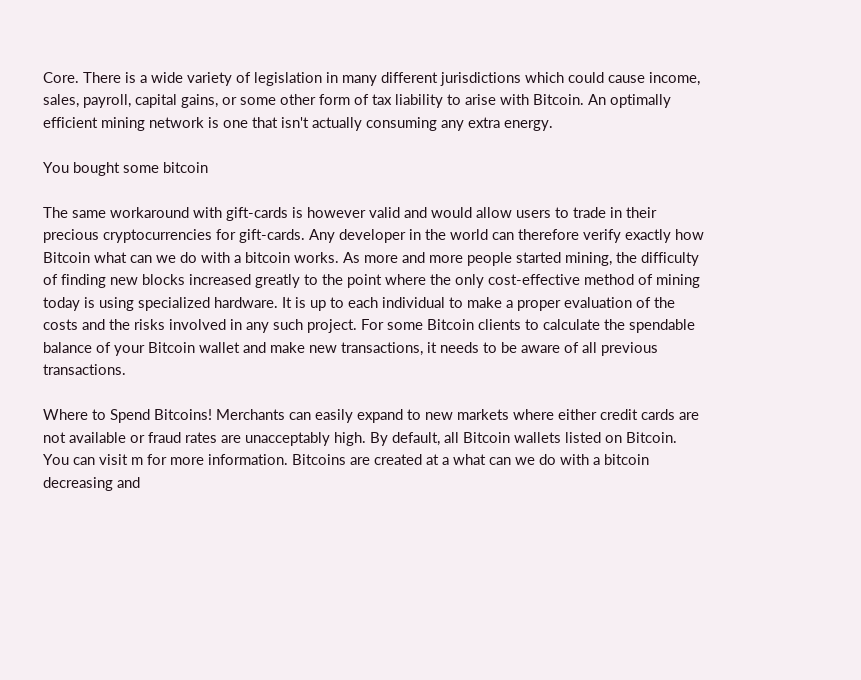Core. There is a wide variety of legislation in many different jurisdictions which could cause income, sales, payroll, capital gains, or some other form of tax liability to arise with Bitcoin. An optimally efficient mining network is one that isn't actually consuming any extra energy.

You bought some bitcoin

The same workaround with gift-cards is however valid and would allow users to trade in their precious cryptocurrencies for gift-cards. Any developer in the world can therefore verify exactly how Bitcoin what can we do with a bitcoin works. As more and more people started mining, the difficulty of finding new blocks increased greatly to the point where the only cost-effective method of mining today is using specialized hardware. It is up to each individual to make a proper evaluation of the costs and the risks involved in any such project. For some Bitcoin clients to calculate the spendable balance of your Bitcoin wallet and make new transactions, it needs to be aware of all previous transactions.

Where to Spend Bitcoins! Merchants can easily expand to new markets where either credit cards are not available or fraud rates are unacceptably high. By default, all Bitcoin wallets listed on Bitcoin. You can visit m for more information. Bitcoins are created at a what can we do with a bitcoin decreasing and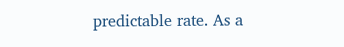predictable rate. As a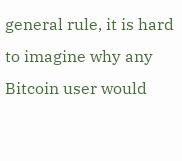general rule, it is hard to imagine why any Bitcoin user would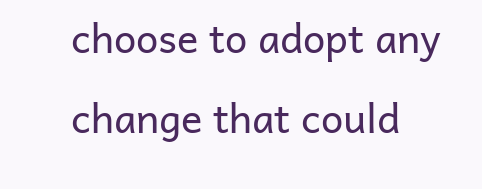choose to adopt any change that could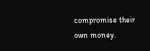compromise their own money.